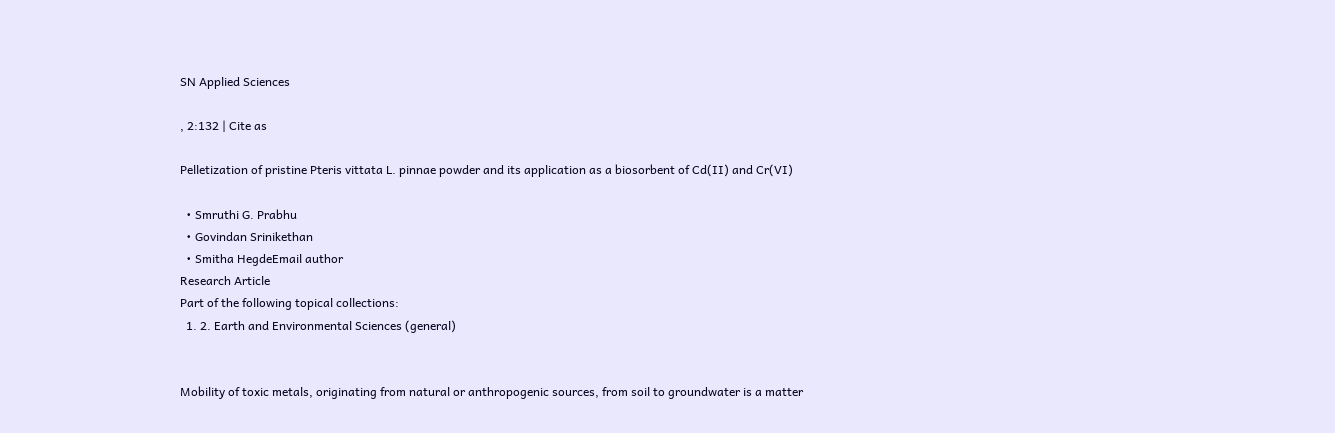SN Applied Sciences

, 2:132 | Cite as

Pelletization of pristine Pteris vittata L. pinnae powder and its application as a biosorbent of Cd(II) and Cr(VI)

  • Smruthi G. Prabhu
  • Govindan Srinikethan
  • Smitha HegdeEmail author
Research Article
Part of the following topical collections:
  1. 2. Earth and Environmental Sciences (general)


Mobility of toxic metals, originating from natural or anthropogenic sources, from soil to groundwater is a matter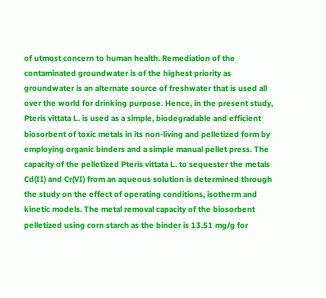of utmost concern to human health. Remediation of the contaminated groundwater is of the highest priority as groundwater is an alternate source of freshwater that is used all over the world for drinking purpose. Hence, in the present study, Pteris vittata L. is used as a simple, biodegradable and efficient biosorbent of toxic metals in its non-living and pelletized form by employing organic binders and a simple manual pellet press. The capacity of the pelletized Pteris vittata L. to sequester the metals Cd(II) and Cr(VI) from an aqueous solution is determined through the study on the effect of operating conditions, isotherm and kinetic models. The metal removal capacity of the biosorbent pelletized using corn starch as the binder is 13.51 mg/g for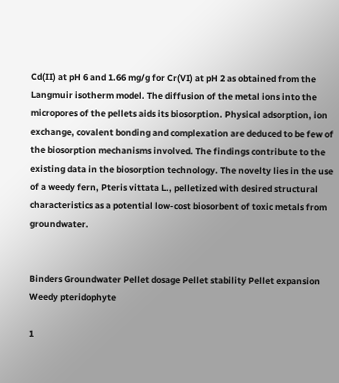Cd(II) at pH 6 and 1.66 mg/g for Cr(VI) at pH 2 as obtained from the Langmuir isotherm model. The diffusion of the metal ions into the micropores of the pellets aids its biosorption. Physical adsorption, ion exchange, covalent bonding and complexation are deduced to be few of the biosorption mechanisms involved. The findings contribute to the existing data in the biosorption technology. The novelty lies in the use of a weedy fern, Pteris vittata L., pelletized with desired structural characteristics as a potential low-cost biosorbent of toxic metals from groundwater.


Binders Groundwater Pellet dosage Pellet stability Pellet expansion Weedy pteridophyte

1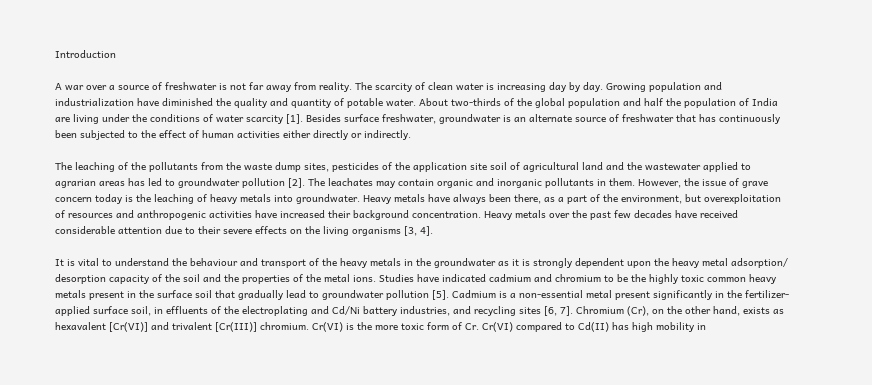Introduction

A war over a source of freshwater is not far away from reality. The scarcity of clean water is increasing day by day. Growing population and industrialization have diminished the quality and quantity of potable water. About two-thirds of the global population and half the population of India are living under the conditions of water scarcity [1]. Besides surface freshwater, groundwater is an alternate source of freshwater that has continuously been subjected to the effect of human activities either directly or indirectly.

The leaching of the pollutants from the waste dump sites, pesticides of the application site soil of agricultural land and the wastewater applied to agrarian areas has led to groundwater pollution [2]. The leachates may contain organic and inorganic pollutants in them. However, the issue of grave concern today is the leaching of heavy metals into groundwater. Heavy metals have always been there, as a part of the environment, but overexploitation of resources and anthropogenic activities have increased their background concentration. Heavy metals over the past few decades have received considerable attention due to their severe effects on the living organisms [3, 4].

It is vital to understand the behaviour and transport of the heavy metals in the groundwater as it is strongly dependent upon the heavy metal adsorption/ desorption capacity of the soil and the properties of the metal ions. Studies have indicated cadmium and chromium to be the highly toxic common heavy metals present in the surface soil that gradually lead to groundwater pollution [5]. Cadmium is a non-essential metal present significantly in the fertilizer-applied surface soil, in effluents of the electroplating and Cd/Ni battery industries, and recycling sites [6, 7]. Chromium (Cr), on the other hand, exists as hexavalent [Cr(VI)] and trivalent [Cr(III)] chromium. Cr(VI) is the more toxic form of Cr. Cr(VI) compared to Cd(II) has high mobility in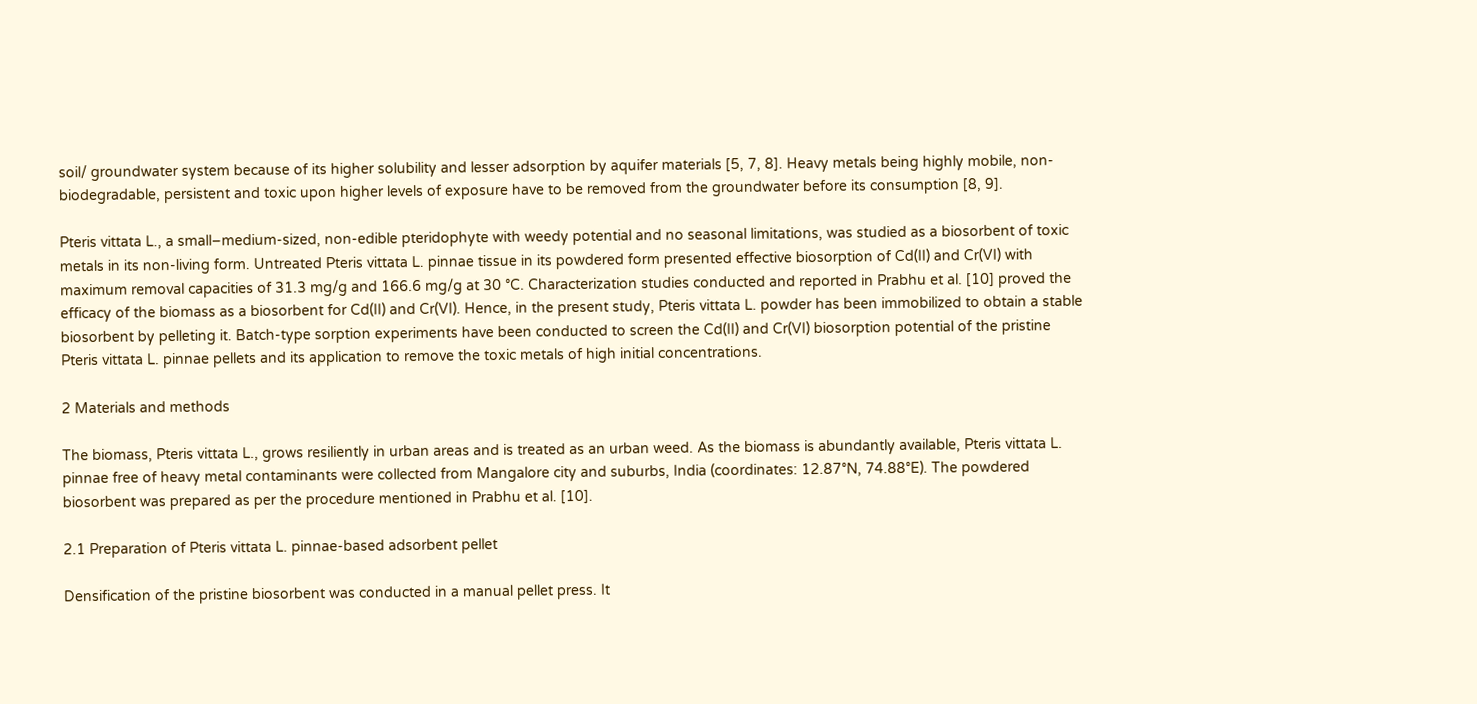soil/ groundwater system because of its higher solubility and lesser adsorption by aquifer materials [5, 7, 8]. Heavy metals being highly mobile, non-biodegradable, persistent and toxic upon higher levels of exposure have to be removed from the groundwater before its consumption [8, 9].

Pteris vittata L., a small–medium-sized, non-edible pteridophyte with weedy potential and no seasonal limitations, was studied as a biosorbent of toxic metals in its non-living form. Untreated Pteris vittata L. pinnae tissue in its powdered form presented effective biosorption of Cd(II) and Cr(VI) with maximum removal capacities of 31.3 mg/g and 166.6 mg/g at 30 °C. Characterization studies conducted and reported in Prabhu et al. [10] proved the efficacy of the biomass as a biosorbent for Cd(II) and Cr(VI). Hence, in the present study, Pteris vittata L. powder has been immobilized to obtain a stable biosorbent by pelleting it. Batch-type sorption experiments have been conducted to screen the Cd(II) and Cr(VI) biosorption potential of the pristine Pteris vittata L. pinnae pellets and its application to remove the toxic metals of high initial concentrations.

2 Materials and methods

The biomass, Pteris vittata L., grows resiliently in urban areas and is treated as an urban weed. As the biomass is abundantly available, Pteris vittata L. pinnae free of heavy metal contaminants were collected from Mangalore city and suburbs, India (coordinates: 12.87°N, 74.88°E). The powdered biosorbent was prepared as per the procedure mentioned in Prabhu et al. [10].

2.1 Preparation of Pteris vittata L. pinnae-based adsorbent pellet

Densification of the pristine biosorbent was conducted in a manual pellet press. It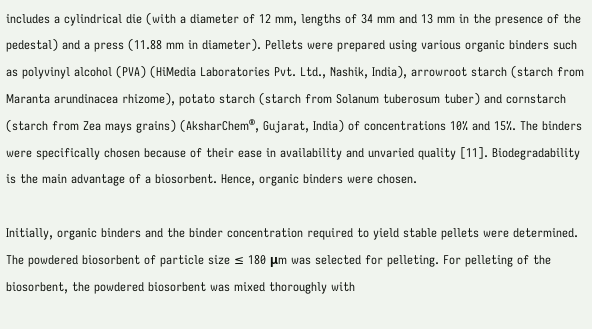includes a cylindrical die (with a diameter of 12 mm, lengths of 34 mm and 13 mm in the presence of the pedestal) and a press (11.88 mm in diameter). Pellets were prepared using various organic binders such as polyvinyl alcohol (PVA) (HiMedia Laboratories Pvt. Ltd., Nashik, India), arrowroot starch (starch from Maranta arundinacea rhizome), potato starch (starch from Solanum tuberosum tuber) and cornstarch (starch from Zea mays grains) (AksharChem®, Gujarat, India) of concentrations 10% and 15%. The binders were specifically chosen because of their ease in availability and unvaried quality [11]. Biodegradability is the main advantage of a biosorbent. Hence, organic binders were chosen.

Initially, organic binders and the binder concentration required to yield stable pellets were determined. The powdered biosorbent of particle size ≤ 180 μm was selected for pelleting. For pelleting of the biosorbent, the powdered biosorbent was mixed thoroughly with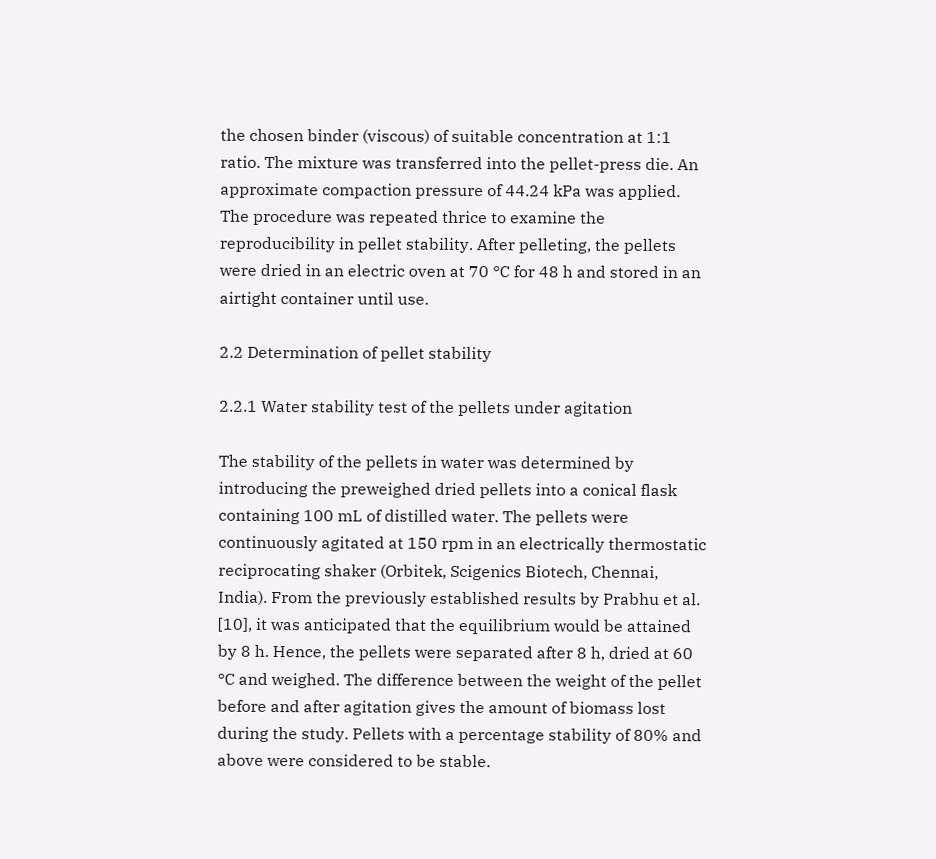the chosen binder (viscous) of suitable concentration at 1:1 ratio. The mixture was transferred into the pellet-press die. An approximate compaction pressure of 44.24 kPa was applied. The procedure was repeated thrice to examine the reproducibility in pellet stability. After pelleting, the pellets were dried in an electric oven at 70 °C for 48 h and stored in an airtight container until use.

2.2 Determination of pellet stability

2.2.1 Water stability test of the pellets under agitation

The stability of the pellets in water was determined by introducing the preweighed dried pellets into a conical flask containing 100 mL of distilled water. The pellets were continuously agitated at 150 rpm in an electrically thermostatic reciprocating shaker (Orbitek, Scigenics Biotech, Chennai, India). From the previously established results by Prabhu et al. [10], it was anticipated that the equilibrium would be attained by 8 h. Hence, the pellets were separated after 8 h, dried at 60 °C and weighed. The difference between the weight of the pellet before and after agitation gives the amount of biomass lost during the study. Pellets with a percentage stability of 80% and above were considered to be stable.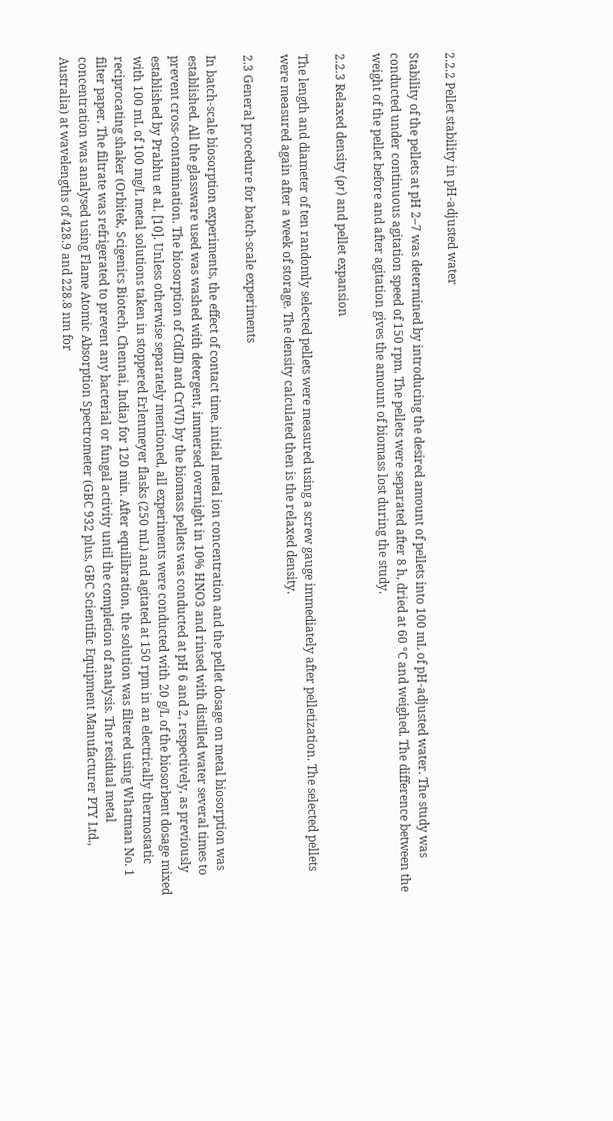2.2.2 Pellet stability in pH-adjusted water

Stability of the pellets at pH 2–7 was determined by introducing the desired amount of pellets into 100 mL of pH-adjusted water. The study was conducted under continuous agitation speed of 150 rpm. The pellets were separated after 8 h, dried at 60 °C and weighed. The difference between the weight of the pellet before and after agitation gives the amount of biomass lost during the study.

2.2.3 Relaxed density (ρr) and pellet expansion

The length and diameter of ten randomly selected pellets were measured using a screw gauge immediately after pelletization. The selected pellets were measured again after a week of storage. The density calculated then is the relaxed density.

2.3 General procedure for batch-scale experiments

In batch-scale biosorption experiments, the effect of contact time, initial metal ion concentration and the pellet dosage on metal biosorption was established. All the glassware used was washed with detergent, immersed overnight in 10% HNO3 and rinsed with distilled water several times to prevent cross-contamination. The biosorption of Cd(II) and Cr(VI) by the biomass pellets was conducted at pH 6 and 2, respectively, as previously established by Prabhu et al. [10]. Unless otherwise separately mentioned, all experiments were conducted with 20 g/L of the biosorbent dosage mixed with 100 mL of 100 mg/L metal solutions taken in stoppered Erlenmeyer flasks (250 mL) and agitated at 150 rpm in an electrically thermostatic reciprocating shaker (Orbitek, Scigenics Biotech, Chennai, India) for 120 min. After equilibration, the solution was filtered using Whatman No. 1 filter paper. The filtrate was refrigerated to prevent any bacterial or fungal activity until the completion of analysis. The residual metal concentration was analysed using Flame Atomic Absorption Spectrometer (GBC 932 plus, GBC Scientific Equipment Manufacturer PTY Ltd., Australia) at wavelengths of 428.9 and 228.8 nm for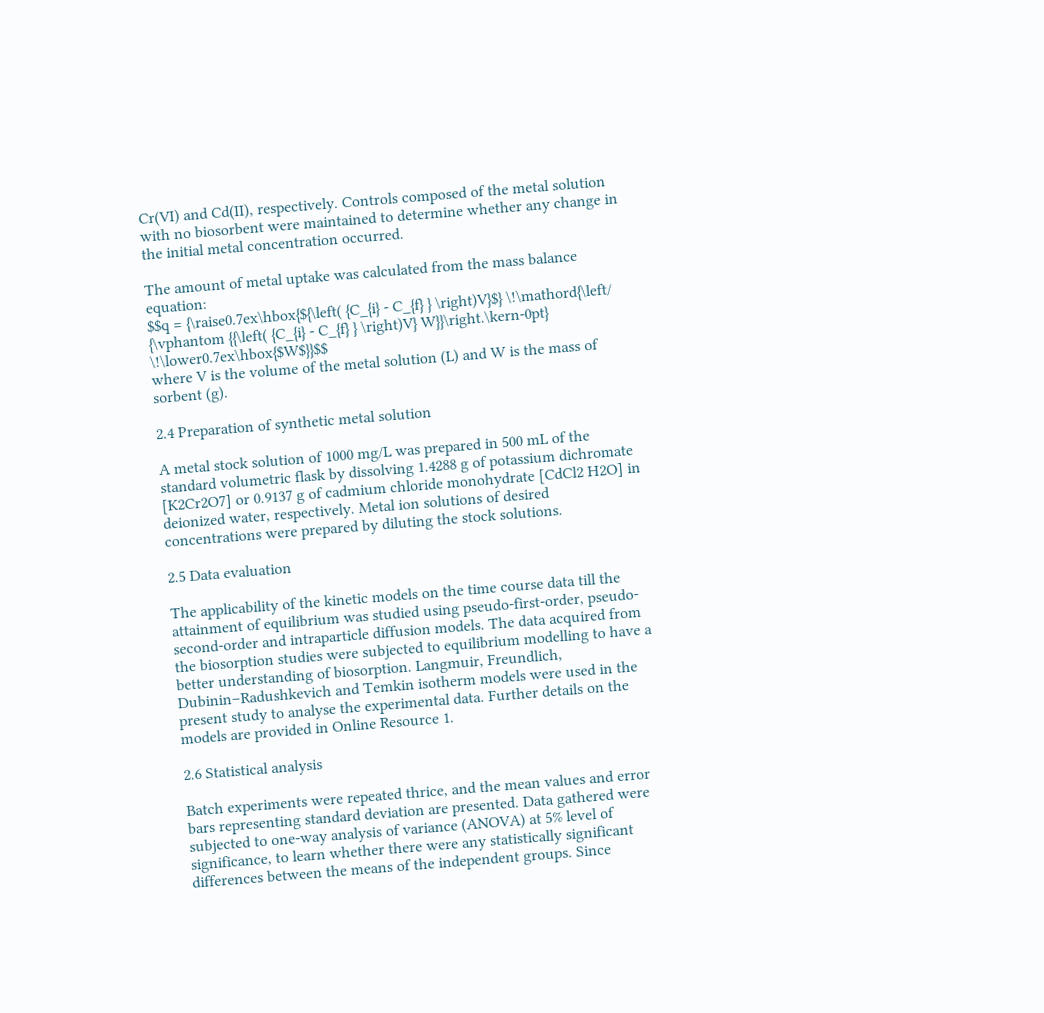Cr(VI) and Cd(II), respectively. Controls composed of the metal solution with no biosorbent were maintained to determine whether any change in the initial metal concentration occurred.

The amount of metal uptake was calculated from the mass balance equation:
$$q = {\raise0.7ex\hbox{${\left( {C_{i} - C_{f} } \right)V}$} \!\mathord{\left/ {\vphantom {{\left( {C_{i} - C_{f} } \right)V} W}}\right.\kern-0pt} \!\lower0.7ex\hbox{$W$}}$$
where V is the volume of the metal solution (L) and W is the mass of sorbent (g).

2.4 Preparation of synthetic metal solution

A metal stock solution of 1000 mg/L was prepared in 500 mL of the standard volumetric flask by dissolving 1.4288 g of potassium dichromate [K2Cr2O7] or 0.9137 g of cadmium chloride monohydrate [CdCl2 H2O] in deionized water, respectively. Metal ion solutions of desired concentrations were prepared by diluting the stock solutions.

2.5 Data evaluation

The applicability of the kinetic models on the time course data till the attainment of equilibrium was studied using pseudo-first-order, pseudo-second-order and intraparticle diffusion models. The data acquired from the biosorption studies were subjected to equilibrium modelling to have a better understanding of biosorption. Langmuir, Freundlich, Dubinin–Radushkevich and Temkin isotherm models were used in the present study to analyse the experimental data. Further details on the models are provided in Online Resource 1.

2.6 Statistical analysis

Batch experiments were repeated thrice, and the mean values and error bars representing standard deviation are presented. Data gathered were subjected to one-way analysis of variance (ANOVA) at 5% level of significance, to learn whether there were any statistically significant differences between the means of the independent groups. Since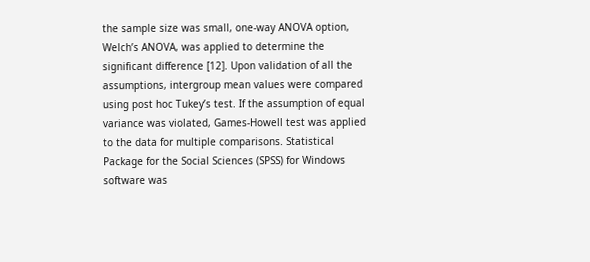the sample size was small, one-way ANOVA option, Welch’s ANOVA, was applied to determine the significant difference [12]. Upon validation of all the assumptions, intergroup mean values were compared using post hoc Tukey’s test. If the assumption of equal variance was violated, Games-Howell test was applied to the data for multiple comparisons. Statistical Package for the Social Sciences (SPSS) for Windows software was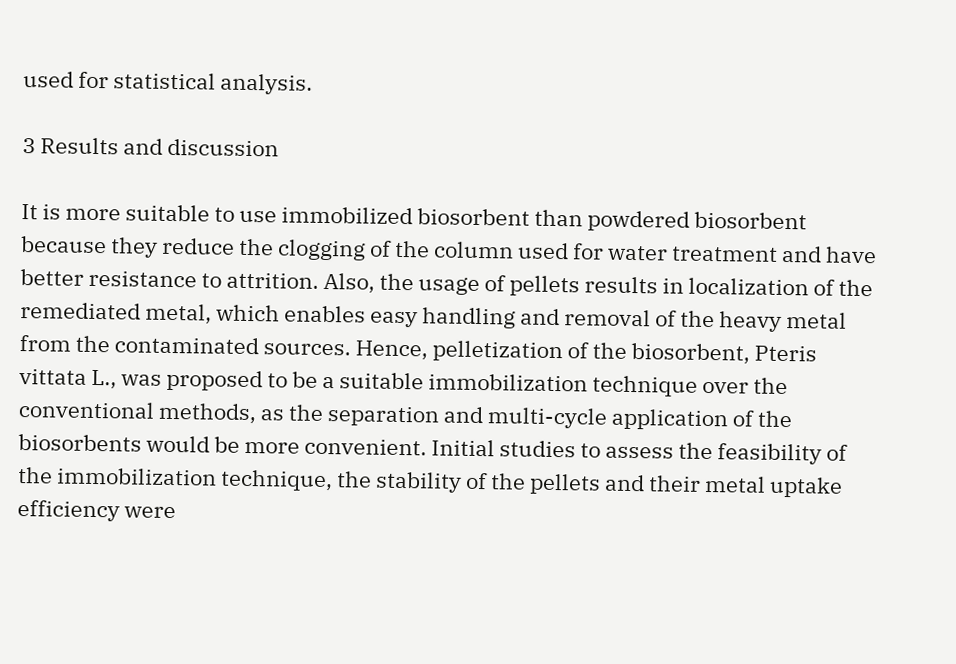used for statistical analysis.

3 Results and discussion

It is more suitable to use immobilized biosorbent than powdered biosorbent because they reduce the clogging of the column used for water treatment and have better resistance to attrition. Also, the usage of pellets results in localization of the remediated metal, which enables easy handling and removal of the heavy metal from the contaminated sources. Hence, pelletization of the biosorbent, Pteris vittata L., was proposed to be a suitable immobilization technique over the conventional methods, as the separation and multi-cycle application of the biosorbents would be more convenient. Initial studies to assess the feasibility of the immobilization technique, the stability of the pellets and their metal uptake efficiency were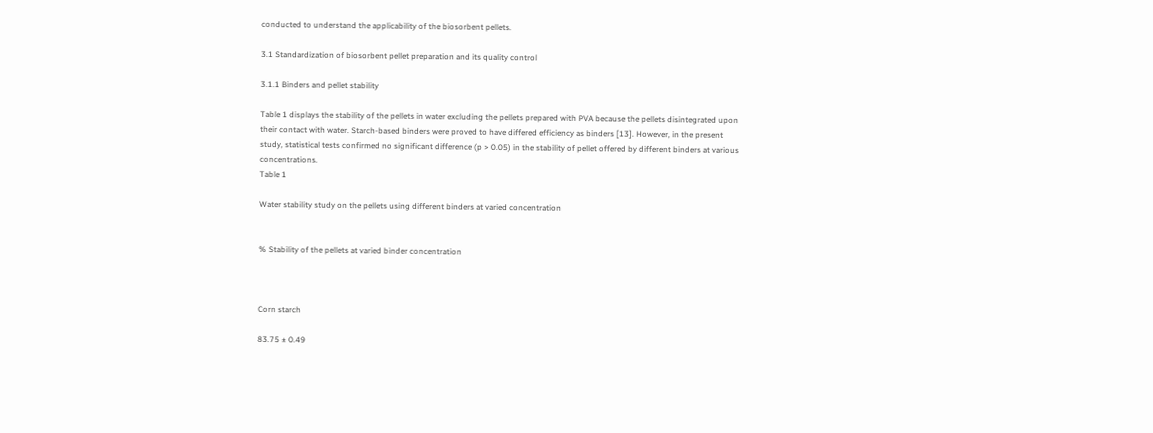conducted to understand the applicability of the biosorbent pellets.

3.1 Standardization of biosorbent pellet preparation and its quality control

3.1.1 Binders and pellet stability

Table 1 displays the stability of the pellets in water excluding the pellets prepared with PVA because the pellets disintegrated upon their contact with water. Starch-based binders were proved to have differed efficiency as binders [13]. However, in the present study, statistical tests confirmed no significant difference (p > 0.05) in the stability of pellet offered by different binders at various concentrations.
Table 1

Water stability study on the pellets using different binders at varied concentration


% Stability of the pellets at varied binder concentration



Corn starch

83.75 ± 0.49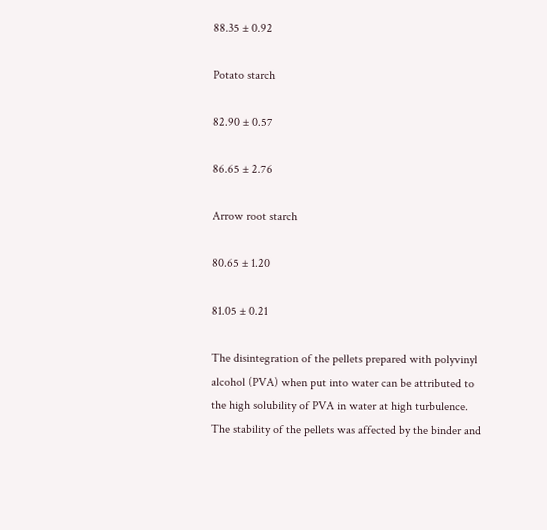88.35 ± 0.92

Potato starch

82.90 ± 0.57

86.65 ± 2.76

Arrow root starch

80.65 ± 1.20

81.05 ± 0.21

The disintegration of the pellets prepared with polyvinyl alcohol (PVA) when put into water can be attributed to the high solubility of PVA in water at high turbulence. The stability of the pellets was affected by the binder and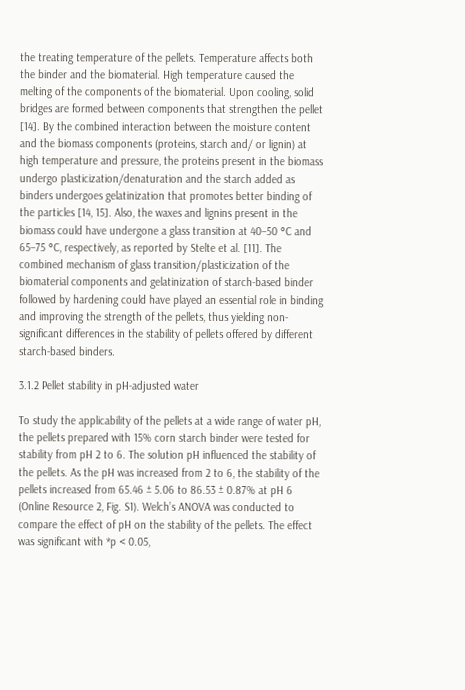the treating temperature of the pellets. Temperature affects both the binder and the biomaterial. High temperature caused the melting of the components of the biomaterial. Upon cooling, solid bridges are formed between components that strengthen the pellet [14]. By the combined interaction between the moisture content and the biomass components (proteins, starch and/ or lignin) at high temperature and pressure, the proteins present in the biomass undergo plasticization/denaturation and the starch added as binders undergoes gelatinization that promotes better binding of the particles [14, 15]. Also, the waxes and lignins present in the biomass could have undergone a glass transition at 40–50 °C and 65–75 °C, respectively, as reported by Stelte et al. [11]. The combined mechanism of glass transition/plasticization of the biomaterial components and gelatinization of starch-based binder followed by hardening could have played an essential role in binding and improving the strength of the pellets, thus yielding non-significant differences in the stability of pellets offered by different starch-based binders.

3.1.2 Pellet stability in pH-adjusted water

To study the applicability of the pellets at a wide range of water pH, the pellets prepared with 15% corn starch binder were tested for stability from pH 2 to 6. The solution pH influenced the stability of the pellets. As the pH was increased from 2 to 6, the stability of the pellets increased from 65.46 ± 5.06 to 86.53 ± 0.87% at pH 6 (Online Resource 2, Fig. S1). Welch’s ANOVA was conducted to compare the effect of pH on the stability of the pellets. The effect was significant with *p < 0.05,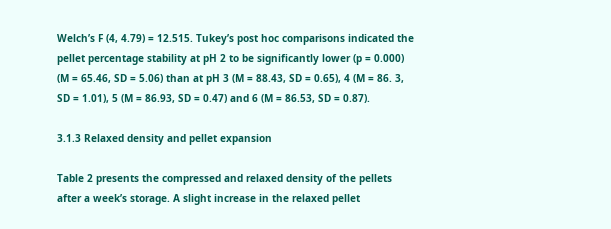Welch’s F (4, 4.79) = 12.515. Tukey’s post hoc comparisons indicated the pellet percentage stability at pH 2 to be significantly lower (p = 0.000) (M = 65.46, SD = 5.06) than at pH 3 (M = 88.43, SD = 0.65), 4 (M = 86. 3, SD = 1.01), 5 (M = 86.93, SD = 0.47) and 6 (M = 86.53, SD = 0.87).

3.1.3 Relaxed density and pellet expansion

Table 2 presents the compressed and relaxed density of the pellets after a week’s storage. A slight increase in the relaxed pellet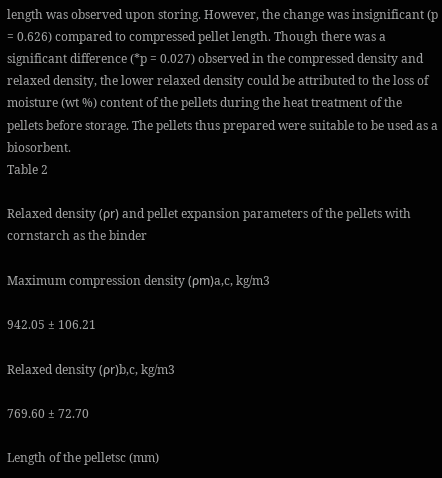length was observed upon storing. However, the change was insignificant (p = 0.626) compared to compressed pellet length. Though there was a significant difference (*p = 0.027) observed in the compressed density and relaxed density, the lower relaxed density could be attributed to the loss of moisture (wt %) content of the pellets during the heat treatment of the pellets before storage. The pellets thus prepared were suitable to be used as a biosorbent.
Table 2

Relaxed density (ρr) and pellet expansion parameters of the pellets with cornstarch as the binder

Maximum compression density (ρm)a,c, kg/m3

942.05 ± 106.21

Relaxed density (ρr)b,c, kg/m3

769.60 ± 72.70

Length of the pelletsc (mm)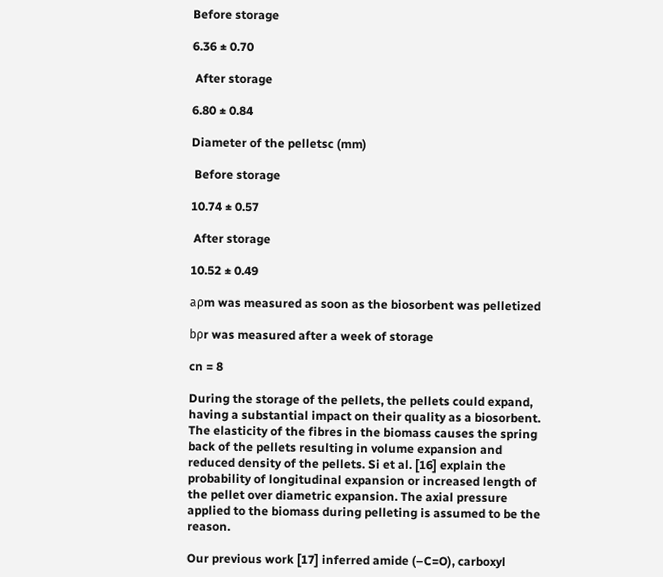Before storage

6.36 ± 0.70

 After storage

6.80 ± 0.84

Diameter of the pelletsc (mm)

 Before storage

10.74 ± 0.57

 After storage

10.52 ± 0.49

aρm was measured as soon as the biosorbent was pelletized

bρr was measured after a week of storage

cn = 8

During the storage of the pellets, the pellets could expand, having a substantial impact on their quality as a biosorbent. The elasticity of the fibres in the biomass causes the spring back of the pellets resulting in volume expansion and reduced density of the pellets. Si et al. [16] explain the probability of longitudinal expansion or increased length of the pellet over diametric expansion. The axial pressure applied to the biomass during pelleting is assumed to be the reason.

Our previous work [17] inferred amide (–C=O), carboxyl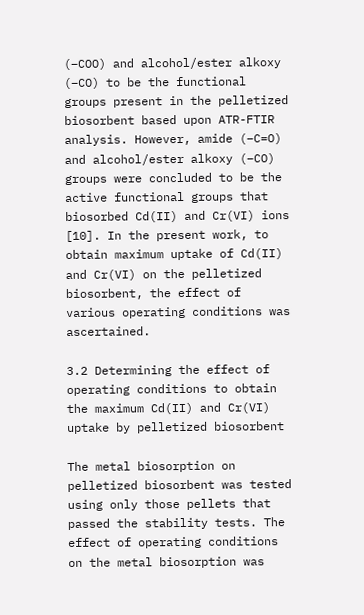(–COO) and alcohol/ester alkoxy (–CO) to be the functional groups present in the pelletized biosorbent based upon ATR-FTIR analysis. However, amide (–C=O) and alcohol/ester alkoxy (–CO) groups were concluded to be the active functional groups that biosorbed Cd(II) and Cr(VI) ions [10]. In the present work, to obtain maximum uptake of Cd(II) and Cr(VI) on the pelletized biosorbent, the effect of various operating conditions was ascertained.

3.2 Determining the effect of operating conditions to obtain the maximum Cd(II) and Cr(VI) uptake by pelletized biosorbent

The metal biosorption on pelletized biosorbent was tested using only those pellets that passed the stability tests. The effect of operating conditions on the metal biosorption was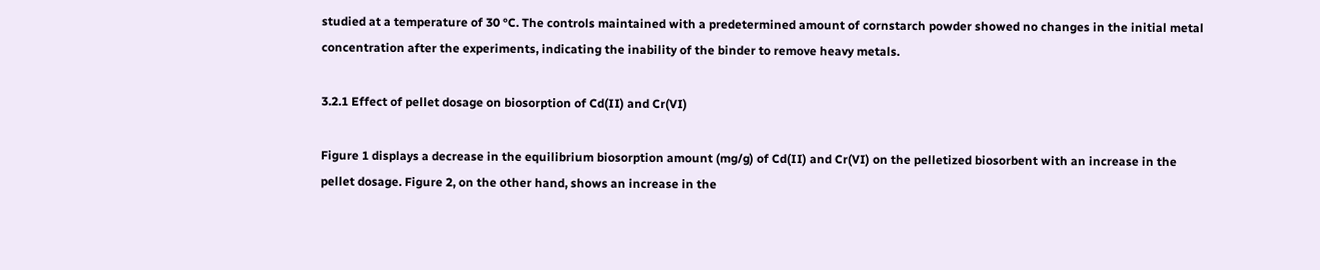studied at a temperature of 30 °C. The controls maintained with a predetermined amount of cornstarch powder showed no changes in the initial metal concentration after the experiments, indicating the inability of the binder to remove heavy metals.

3.2.1 Effect of pellet dosage on biosorption of Cd(II) and Cr(VI)

Figure 1 displays a decrease in the equilibrium biosorption amount (mg/g) of Cd(II) and Cr(VI) on the pelletized biosorbent with an increase in the pellet dosage. Figure 2, on the other hand, shows an increase in the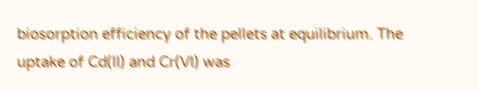biosorption efficiency of the pellets at equilibrium. The uptake of Cd(II) and Cr(VI) was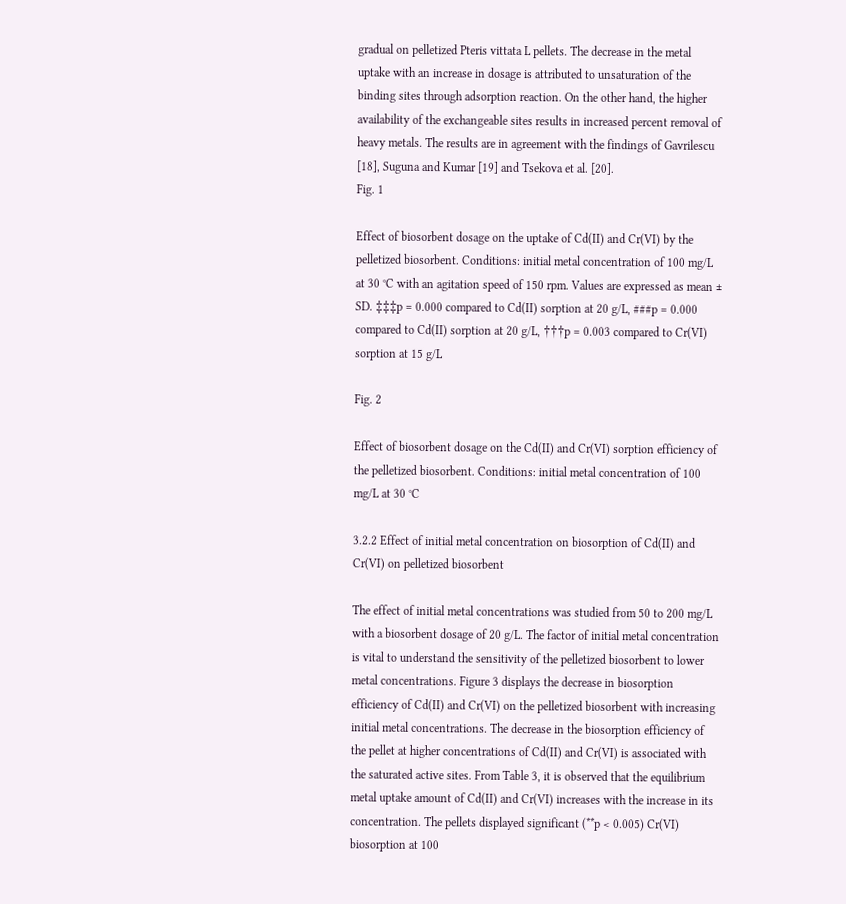gradual on pelletized Pteris vittata L pellets. The decrease in the metal uptake with an increase in dosage is attributed to unsaturation of the binding sites through adsorption reaction. On the other hand, the higher availability of the exchangeable sites results in increased percent removal of heavy metals. The results are in agreement with the findings of Gavrilescu [18], Suguna and Kumar [19] and Tsekova et al. [20].
Fig. 1

Effect of biosorbent dosage on the uptake of Cd(II) and Cr(VI) by the pelletized biosorbent. Conditions: initial metal concentration of 100 mg/L at 30 °C with an agitation speed of 150 rpm. Values are expressed as mean ± SD. ‡‡‡p = 0.000 compared to Cd(II) sorption at 20 g/L, ###p = 0.000 compared to Cd(II) sorption at 20 g/L, †††p = 0.003 compared to Cr(VI) sorption at 15 g/L

Fig. 2

Effect of biosorbent dosage on the Cd(II) and Cr(VI) sorption efficiency of the pelletized biosorbent. Conditions: initial metal concentration of 100 mg/L at 30 °C

3.2.2 Effect of initial metal concentration on biosorption of Cd(II) and Cr(VI) on pelletized biosorbent

The effect of initial metal concentrations was studied from 50 to 200 mg/L with a biosorbent dosage of 20 g/L. The factor of initial metal concentration is vital to understand the sensitivity of the pelletized biosorbent to lower metal concentrations. Figure 3 displays the decrease in biosorption efficiency of Cd(II) and Cr(VI) on the pelletized biosorbent with increasing initial metal concentrations. The decrease in the biosorption efficiency of the pellet at higher concentrations of Cd(II) and Cr(VI) is associated with the saturated active sites. From Table 3, it is observed that the equilibrium metal uptake amount of Cd(II) and Cr(VI) increases with the increase in its concentration. The pellets displayed significant (**p < 0.005) Cr(VI) biosorption at 100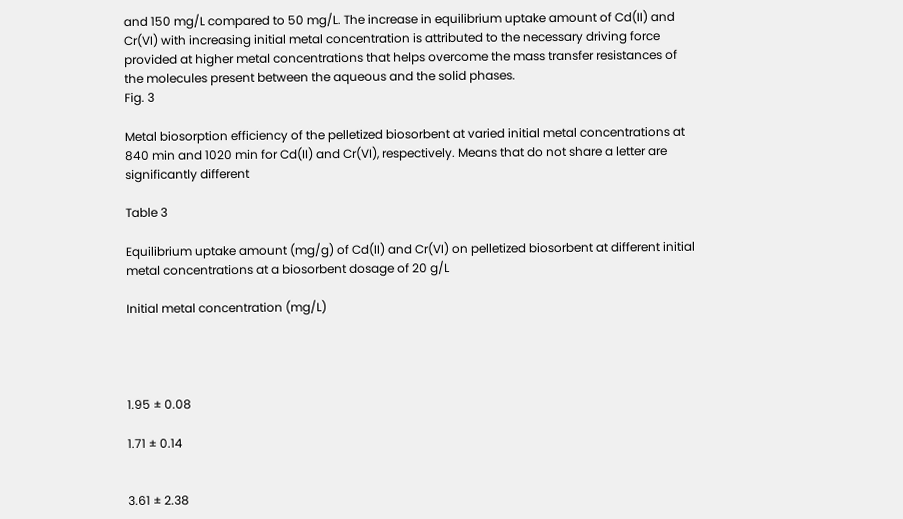and 150 mg/L compared to 50 mg/L. The increase in equilibrium uptake amount of Cd(II) and Cr(VI) with increasing initial metal concentration is attributed to the necessary driving force provided at higher metal concentrations that helps overcome the mass transfer resistances of the molecules present between the aqueous and the solid phases.
Fig. 3

Metal biosorption efficiency of the pelletized biosorbent at varied initial metal concentrations at 840 min and 1020 min for Cd(II) and Cr(VI), respectively. Means that do not share a letter are significantly different

Table 3

Equilibrium uptake amount (mg/g) of Cd(II) and Cr(VI) on pelletized biosorbent at different initial metal concentrations at a biosorbent dosage of 20 g/L

Initial metal concentration (mg/L)




1.95 ± 0.08

1.71 ± 0.14


3.61 ± 2.38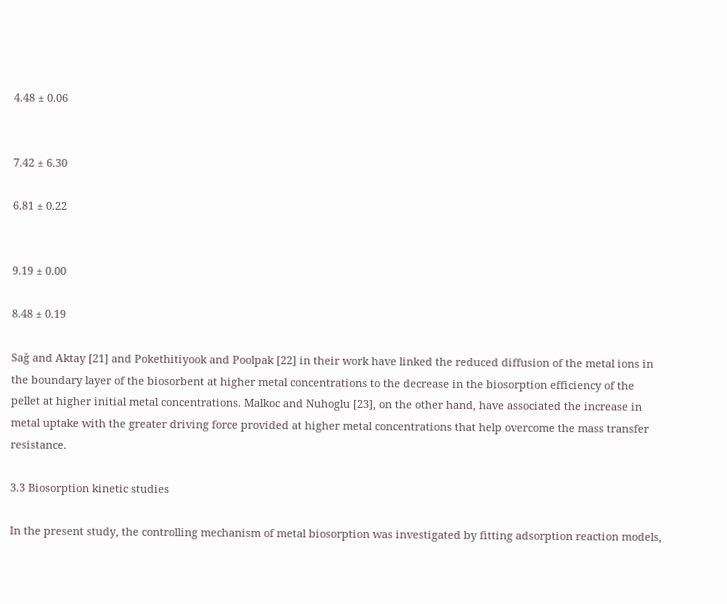4.48 ± 0.06


7.42 ± 6.30

6.81 ± 0.22


9.19 ± 0.00

8.48 ± 0.19

Sağ and Aktay [21] and Pokethitiyook and Poolpak [22] in their work have linked the reduced diffusion of the metal ions in the boundary layer of the biosorbent at higher metal concentrations to the decrease in the biosorption efficiency of the pellet at higher initial metal concentrations. Malkoc and Nuhoglu [23], on the other hand, have associated the increase in metal uptake with the greater driving force provided at higher metal concentrations that help overcome the mass transfer resistance.

3.3 Biosorption kinetic studies

In the present study, the controlling mechanism of metal biosorption was investigated by fitting adsorption reaction models,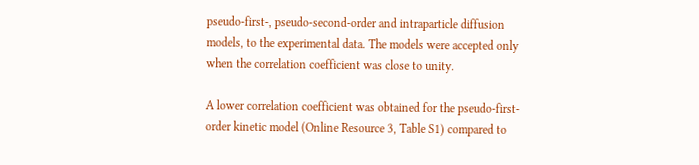pseudo-first-, pseudo-second-order and intraparticle diffusion models, to the experimental data. The models were accepted only when the correlation coefficient was close to unity.

A lower correlation coefficient was obtained for the pseudo-first-order kinetic model (Online Resource 3, Table S1) compared to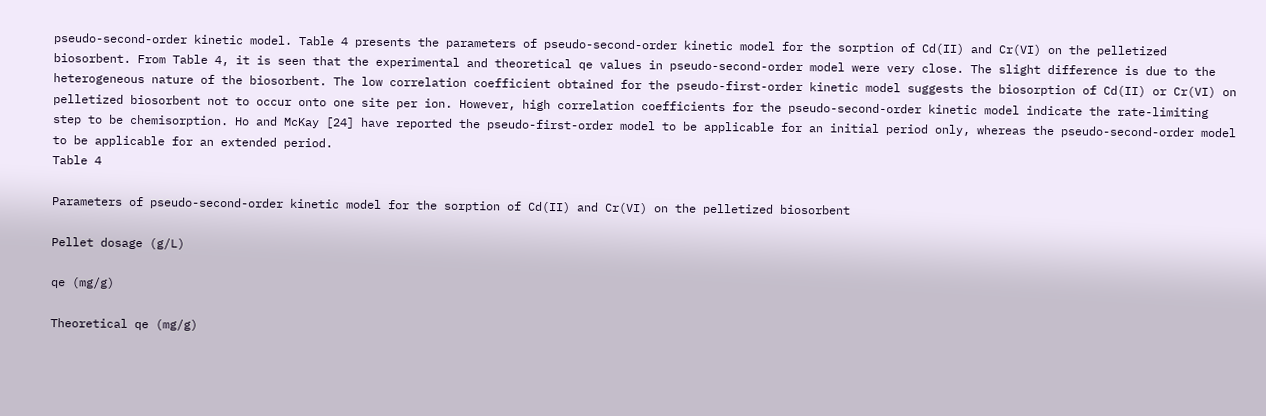pseudo-second-order kinetic model. Table 4 presents the parameters of pseudo-second-order kinetic model for the sorption of Cd(II) and Cr(VI) on the pelletized biosorbent. From Table 4, it is seen that the experimental and theoretical qe values in pseudo-second-order model were very close. The slight difference is due to the heterogeneous nature of the biosorbent. The low correlation coefficient obtained for the pseudo-first-order kinetic model suggests the biosorption of Cd(II) or Cr(VI) on pelletized biosorbent not to occur onto one site per ion. However, high correlation coefficients for the pseudo-second-order kinetic model indicate the rate-limiting step to be chemisorption. Ho and McKay [24] have reported the pseudo-first-order model to be applicable for an initial period only, whereas the pseudo-second-order model to be applicable for an extended period.
Table 4

Parameters of pseudo-second-order kinetic model for the sorption of Cd(II) and Cr(VI) on the pelletized biosorbent

Pellet dosage (g/L)

qe (mg/g)

Theoretical qe (mg/g)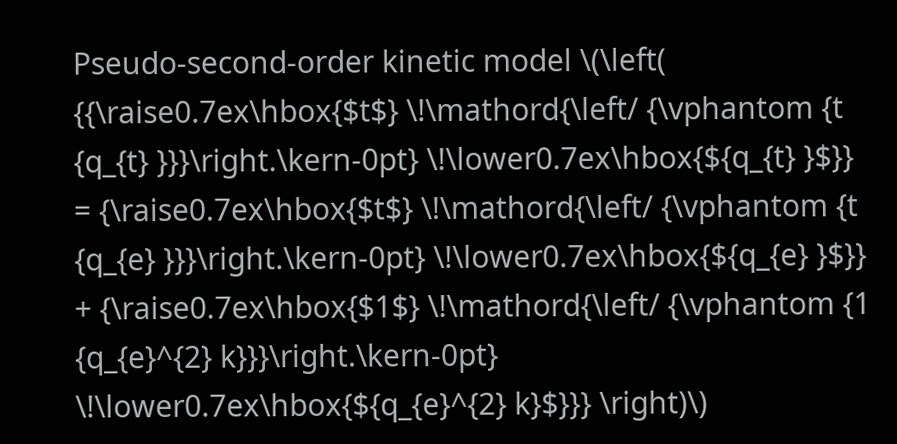Pseudo-second-order kinetic model \(\left( {{\raise0.7ex\hbox{$t$} \!\mathord{\left/ {\vphantom {t {q_{t} }}}\right.\kern-0pt} \!\lower0.7ex\hbox{${q_{t} }$}} = {\raise0.7ex\hbox{$t$} \!\mathord{\left/ {\vphantom {t {q_{e} }}}\right.\kern-0pt} \!\lower0.7ex\hbox{${q_{e} }$}} + {\raise0.7ex\hbox{$1$} \!\mathord{\left/ {\vphantom {1 {q_{e}^{2} k}}}\right.\kern-0pt} \!\lower0.7ex\hbox{${q_{e}^{2} k}$}}} \right)\)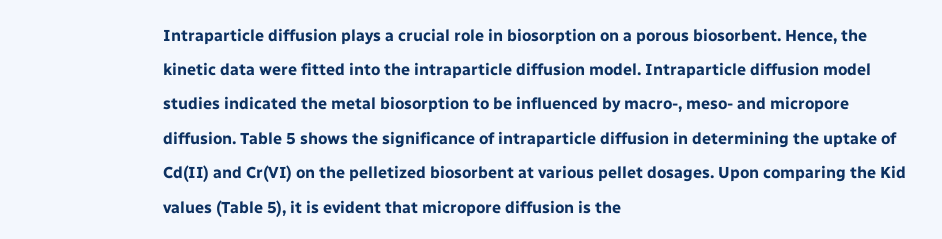Intraparticle diffusion plays a crucial role in biosorption on a porous biosorbent. Hence, the kinetic data were fitted into the intraparticle diffusion model. Intraparticle diffusion model studies indicated the metal biosorption to be influenced by macro-, meso- and micropore diffusion. Table 5 shows the significance of intraparticle diffusion in determining the uptake of Cd(II) and Cr(VI) on the pelletized biosorbent at various pellet dosages. Upon comparing the Kid values (Table 5), it is evident that micropore diffusion is the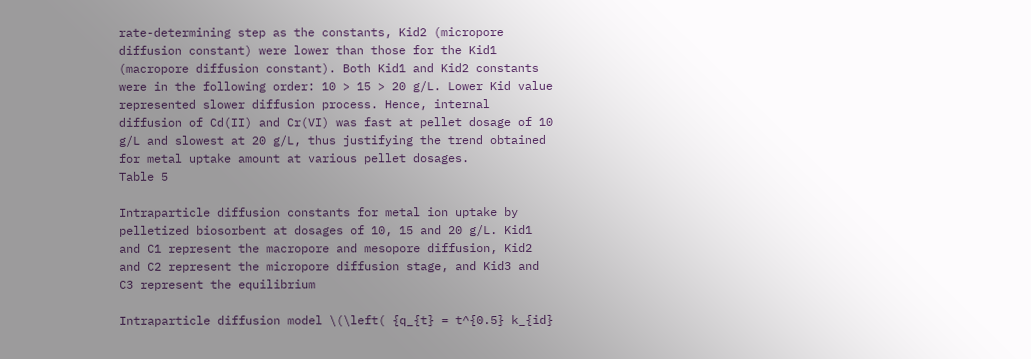rate-determining step as the constants, Kid2 (micropore diffusion constant) were lower than those for the Kid1 (macropore diffusion constant). Both Kid1 and Kid2 constants were in the following order: 10 > 15 > 20 g/L. Lower Kid value represented slower diffusion process. Hence, internal diffusion of Cd(II) and Cr(VI) was fast at pellet dosage of 10 g/L and slowest at 20 g/L, thus justifying the trend obtained for metal uptake amount at various pellet dosages.
Table 5

Intraparticle diffusion constants for metal ion uptake by pelletized biosorbent at dosages of 10, 15 and 20 g/L. Kid1 and C1 represent the macropore and mesopore diffusion, Kid2 and C2 represent the micropore diffusion stage, and Kid3 and C3 represent the equilibrium

Intraparticle diffusion model \(\left( {q_{t} = t^{0.5} k_{id}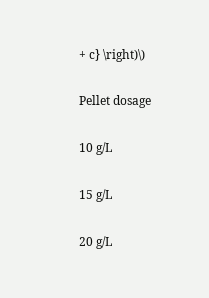+ c} \right)\)

Pellet dosage

10 g/L

15 g/L

20 g/L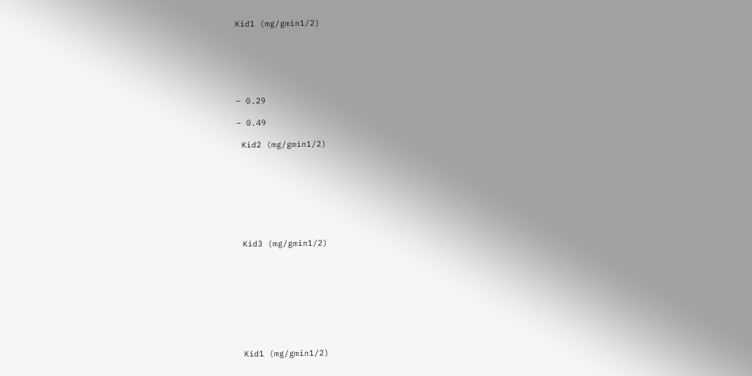Kid1 (mg/gmin1/2)






− 0.29

− 0.49

 Kid2 (mg/gmin1/2)








 Kid3 (mg/gmin1/2)









 Kid1 (mg/gmin1/2)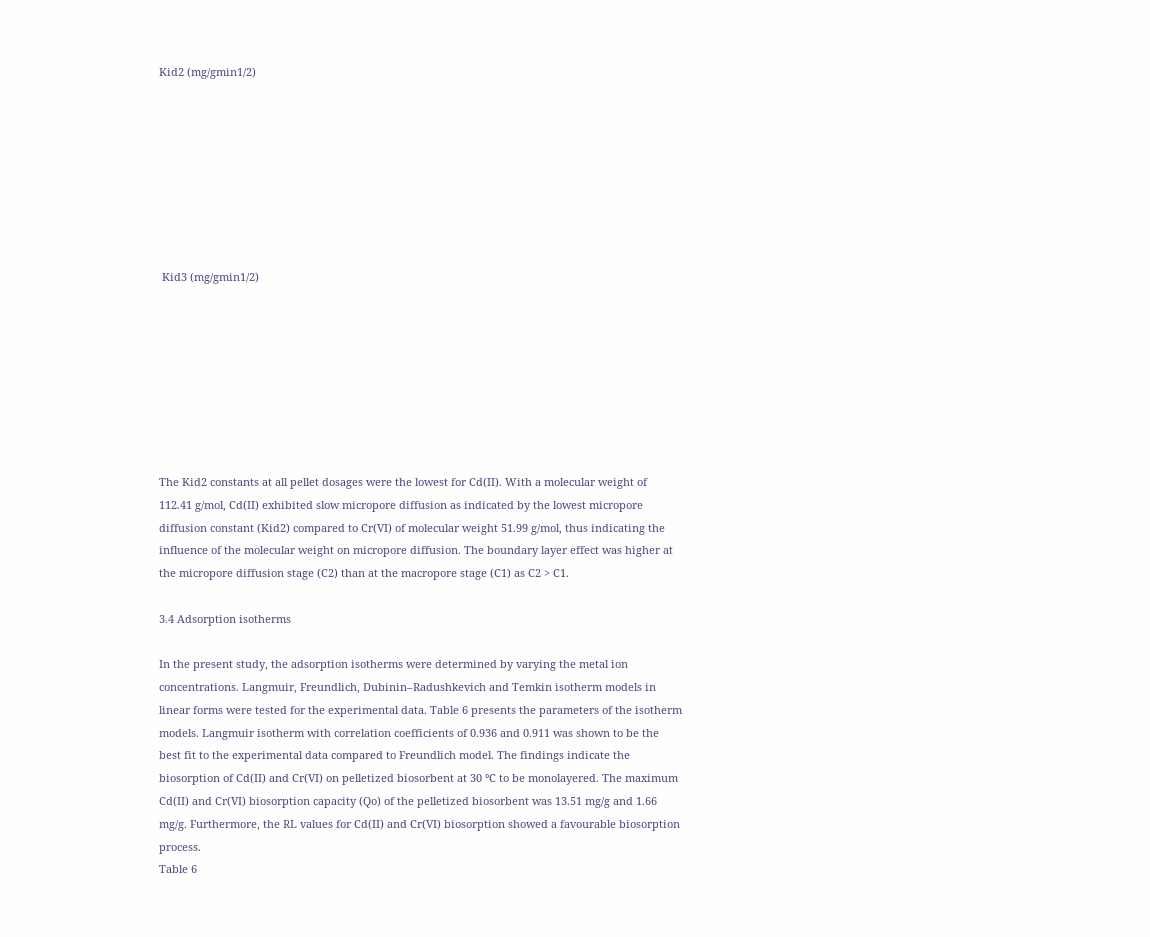Kid2 (mg/gmin1/2)








 Kid3 (mg/gmin1/2)








The Kid2 constants at all pellet dosages were the lowest for Cd(II). With a molecular weight of 112.41 g/mol, Cd(II) exhibited slow micropore diffusion as indicated by the lowest micropore diffusion constant (Kid2) compared to Cr(VI) of molecular weight 51.99 g/mol, thus indicating the influence of the molecular weight on micropore diffusion. The boundary layer effect was higher at the micropore diffusion stage (C2) than at the macropore stage (C1) as C2 > C1.

3.4 Adsorption isotherms

In the present study, the adsorption isotherms were determined by varying the metal ion concentrations. Langmuir, Freundlich, Dubinin–Radushkevich and Temkin isotherm models in linear forms were tested for the experimental data. Table 6 presents the parameters of the isotherm models. Langmuir isotherm with correlation coefficients of 0.936 and 0.911 was shown to be the best fit to the experimental data compared to Freundlich model. The findings indicate the biosorption of Cd(II) and Cr(VI) on pelletized biosorbent at 30 °C to be monolayered. The maximum Cd(II) and Cr(VI) biosorption capacity (Qo) of the pelletized biosorbent was 13.51 mg/g and 1.66 mg/g. Furthermore, the RL values for Cd(II) and Cr(VI) biosorption showed a favourable biosorption process.
Table 6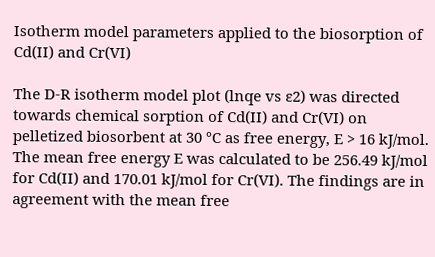Isotherm model parameters applied to the biosorption of Cd(II) and Cr(VI)

The D-R isotherm model plot (lnqe vs ε2) was directed towards chemical sorption of Cd(II) and Cr(VI) on pelletized biosorbent at 30 °C as free energy, E > 16 kJ/mol. The mean free energy E was calculated to be 256.49 kJ/mol for Cd(II) and 170.01 kJ/mol for Cr(VI). The findings are in agreement with the mean free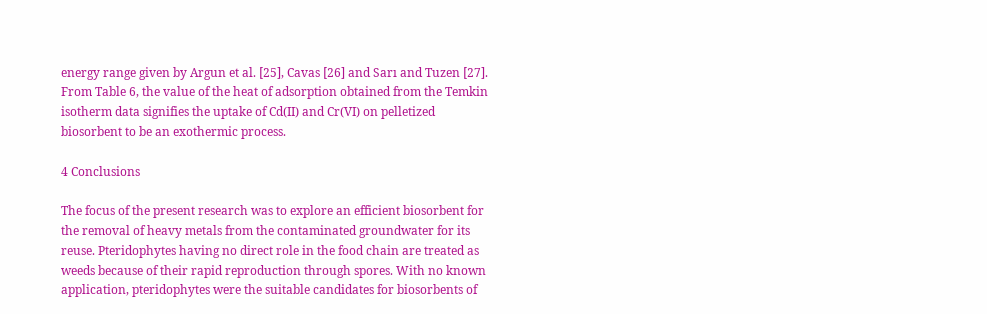energy range given by Argun et al. [25], Cavas [26] and Sarı and Tuzen [27]. From Table 6, the value of the heat of adsorption obtained from the Temkin isotherm data signifies the uptake of Cd(II) and Cr(VI) on pelletized biosorbent to be an exothermic process.

4 Conclusions

The focus of the present research was to explore an efficient biosorbent for the removal of heavy metals from the contaminated groundwater for its reuse. Pteridophytes having no direct role in the food chain are treated as weeds because of their rapid reproduction through spores. With no known application, pteridophytes were the suitable candidates for biosorbents of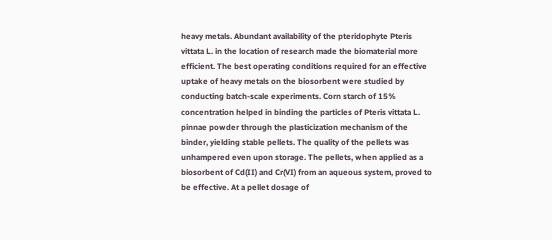heavy metals. Abundant availability of the pteridophyte Pteris vittata L. in the location of research made the biomaterial more efficient. The best operating conditions required for an effective uptake of heavy metals on the biosorbent were studied by conducting batch-scale experiments. Corn starch of 15% concentration helped in binding the particles of Pteris vittata L. pinnae powder through the plasticization mechanism of the binder, yielding stable pellets. The quality of the pellets was unhampered even upon storage. The pellets, when applied as a biosorbent of Cd(II) and Cr(VI) from an aqueous system, proved to be effective. At a pellet dosage of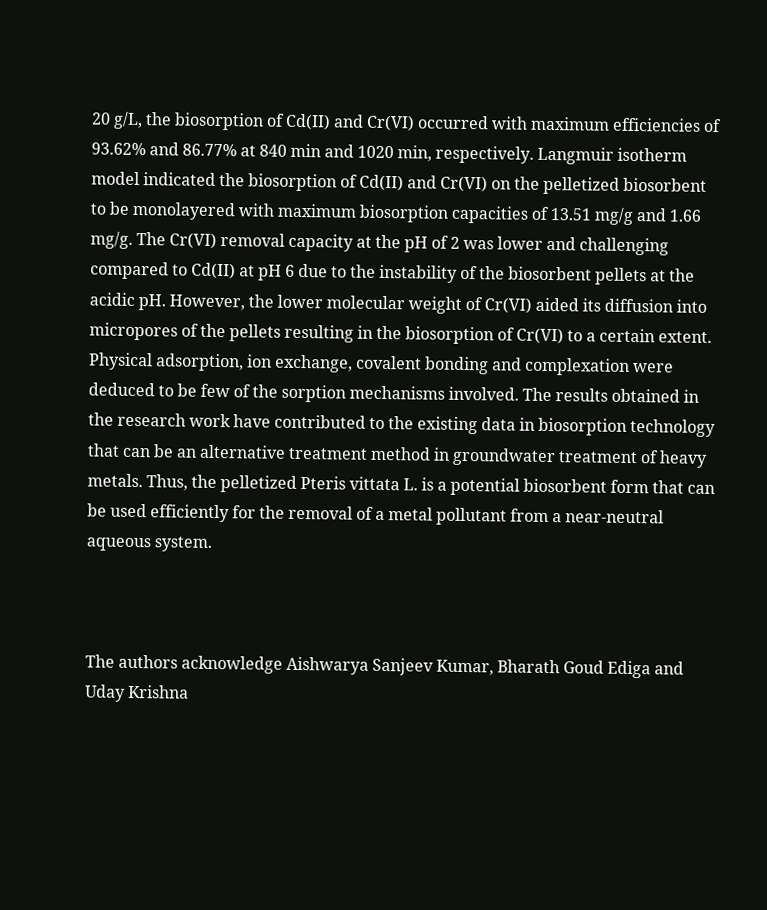20 g/L, the biosorption of Cd(II) and Cr(VI) occurred with maximum efficiencies of 93.62% and 86.77% at 840 min and 1020 min, respectively. Langmuir isotherm model indicated the biosorption of Cd(II) and Cr(VI) on the pelletized biosorbent to be monolayered with maximum biosorption capacities of 13.51 mg/g and 1.66 mg/g. The Cr(VI) removal capacity at the pH of 2 was lower and challenging compared to Cd(II) at pH 6 due to the instability of the biosorbent pellets at the acidic pH. However, the lower molecular weight of Cr(VI) aided its diffusion into micropores of the pellets resulting in the biosorption of Cr(VI) to a certain extent. Physical adsorption, ion exchange, covalent bonding and complexation were deduced to be few of the sorption mechanisms involved. The results obtained in the research work have contributed to the existing data in biosorption technology that can be an alternative treatment method in groundwater treatment of heavy metals. Thus, the pelletized Pteris vittata L. is a potential biosorbent form that can be used efficiently for the removal of a metal pollutant from a near-neutral aqueous system.



The authors acknowledge Aishwarya Sanjeev Kumar, Bharath Goud Ediga and Uday Krishna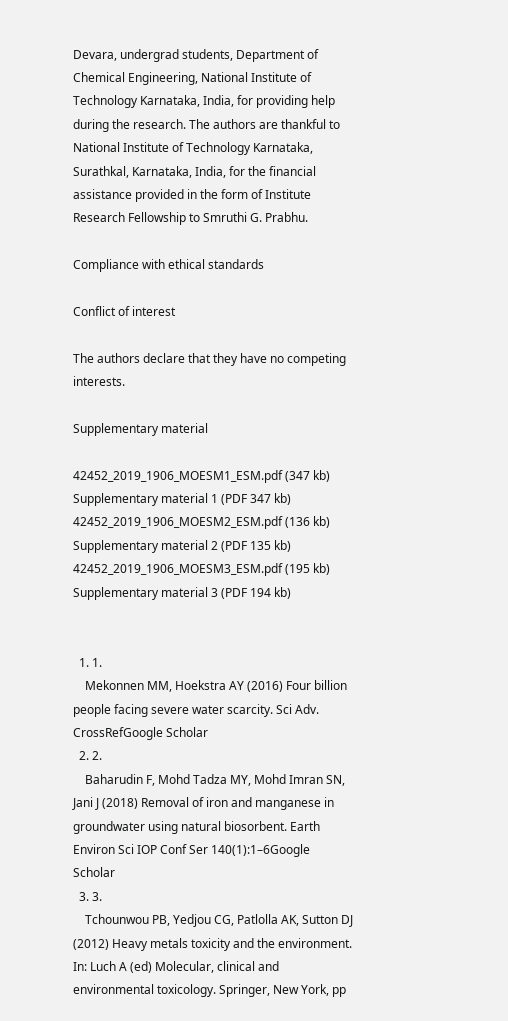Devara, undergrad students, Department of Chemical Engineering, National Institute of Technology Karnataka, India, for providing help during the research. The authors are thankful to National Institute of Technology Karnataka, Surathkal, Karnataka, India, for the financial assistance provided in the form of Institute Research Fellowship to Smruthi G. Prabhu.

Compliance with ethical standards

Conflict of interest

The authors declare that they have no competing interests.

Supplementary material

42452_2019_1906_MOESM1_ESM.pdf (347 kb)
Supplementary material 1 (PDF 347 kb)
42452_2019_1906_MOESM2_ESM.pdf (136 kb)
Supplementary material 2 (PDF 135 kb)
42452_2019_1906_MOESM3_ESM.pdf (195 kb)
Supplementary material 3 (PDF 194 kb)


  1. 1.
    Mekonnen MM, Hoekstra AY (2016) Four billion people facing severe water scarcity. Sci Adv. CrossRefGoogle Scholar
  2. 2.
    Baharudin F, Mohd Tadza MY, Mohd Imran SN, Jani J (2018) Removal of iron and manganese in groundwater using natural biosorbent. Earth Environ Sci IOP Conf Ser 140(1):1–6Google Scholar
  3. 3.
    Tchounwou PB, Yedjou CG, Patlolla AK, Sutton DJ (2012) Heavy metals toxicity and the environment. In: Luch A (ed) Molecular, clinical and environmental toxicology. Springer, New York, pp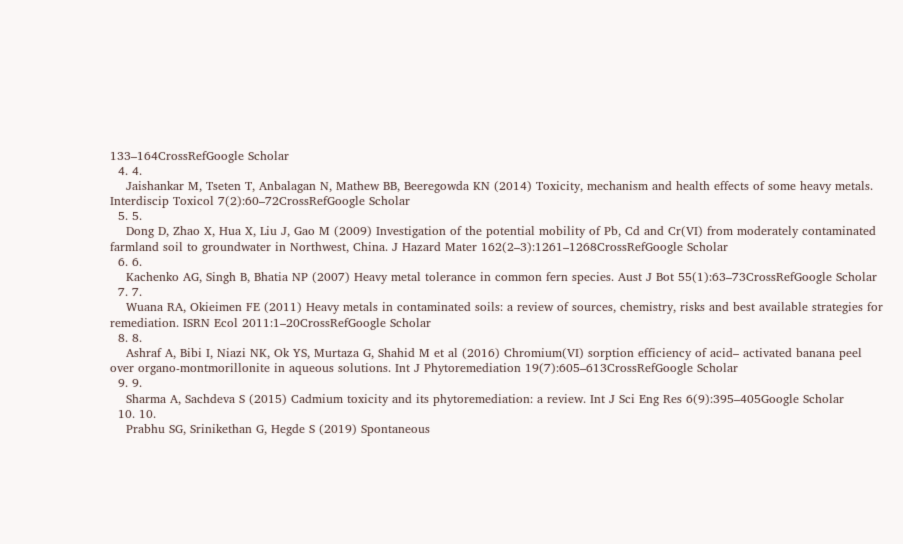133–164CrossRefGoogle Scholar
  4. 4.
    Jaishankar M, Tseten T, Anbalagan N, Mathew BB, Beeregowda KN (2014) Toxicity, mechanism and health effects of some heavy metals. Interdiscip Toxicol 7(2):60–72CrossRefGoogle Scholar
  5. 5.
    Dong D, Zhao X, Hua X, Liu J, Gao M (2009) Investigation of the potential mobility of Pb, Cd and Cr(VI) from moderately contaminated farmland soil to groundwater in Northwest, China. J Hazard Mater 162(2–3):1261–1268CrossRefGoogle Scholar
  6. 6.
    Kachenko AG, Singh B, Bhatia NP (2007) Heavy metal tolerance in common fern species. Aust J Bot 55(1):63–73CrossRefGoogle Scholar
  7. 7.
    Wuana RA, Okieimen FE (2011) Heavy metals in contaminated soils: a review of sources, chemistry, risks and best available strategies for remediation. ISRN Ecol 2011:1–20CrossRefGoogle Scholar
  8. 8.
    Ashraf A, Bibi I, Niazi NK, Ok YS, Murtaza G, Shahid M et al (2016) Chromium(VI) sorption efficiency of acid– activated banana peel over organo-montmorillonite in aqueous solutions. Int J Phytoremediation 19(7):605–613CrossRefGoogle Scholar
  9. 9.
    Sharma A, Sachdeva S (2015) Cadmium toxicity and its phytoremediation: a review. Int J Sci Eng Res 6(9):395–405Google Scholar
  10. 10.
    Prabhu SG, Srinikethan G, Hegde S (2019) Spontaneous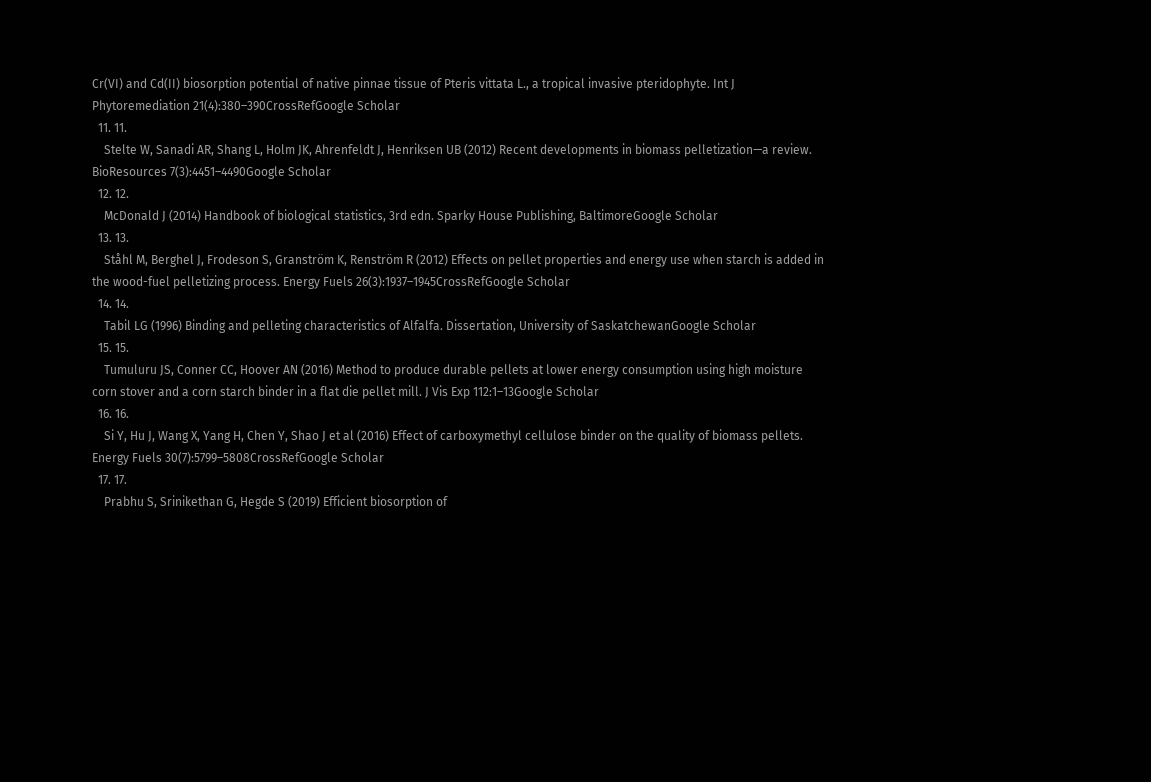Cr(VI) and Cd(II) biosorption potential of native pinnae tissue of Pteris vittata L., a tropical invasive pteridophyte. Int J Phytoremediation 21(4):380–390CrossRefGoogle Scholar
  11. 11.
    Stelte W, Sanadi AR, Shang L, Holm JK, Ahrenfeldt J, Henriksen UB (2012) Recent developments in biomass pelletization—a review. BioResources 7(3):4451–4490Google Scholar
  12. 12.
    McDonald J (2014) Handbook of biological statistics, 3rd edn. Sparky House Publishing, BaltimoreGoogle Scholar
  13. 13.
    Ståhl M, Berghel J, Frodeson S, Granström K, Renström R (2012) Effects on pellet properties and energy use when starch is added in the wood-fuel pelletizing process. Energy Fuels 26(3):1937–1945CrossRefGoogle Scholar
  14. 14.
    Tabil LG (1996) Binding and pelleting characteristics of Alfalfa. Dissertation, University of SaskatchewanGoogle Scholar
  15. 15.
    Tumuluru JS, Conner CC, Hoover AN (2016) Method to produce durable pellets at lower energy consumption using high moisture corn stover and a corn starch binder in a flat die pellet mill. J Vis Exp 112:1–13Google Scholar
  16. 16.
    Si Y, Hu J, Wang X, Yang H, Chen Y, Shao J et al (2016) Effect of carboxymethyl cellulose binder on the quality of biomass pellets. Energy Fuels 30(7):5799–5808CrossRefGoogle Scholar
  17. 17.
    Prabhu S, Srinikethan G, Hegde S (2019) Efficient biosorption of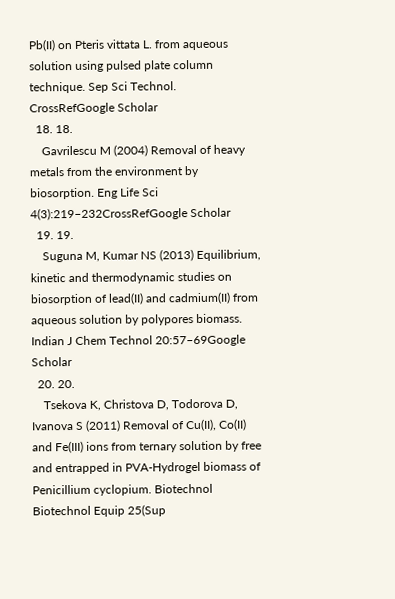Pb(II) on Pteris vittata L. from aqueous solution using pulsed plate column technique. Sep Sci Technol. CrossRefGoogle Scholar
  18. 18.
    Gavrilescu M (2004) Removal of heavy metals from the environment by biosorption. Eng Life Sci 4(3):219–232CrossRefGoogle Scholar
  19. 19.
    Suguna M, Kumar NS (2013) Equilibrium, kinetic and thermodynamic studies on biosorption of lead(II) and cadmium(II) from aqueous solution by polypores biomass. Indian J Chem Technol 20:57–69Google Scholar
  20. 20.
    Tsekova K, Christova D, Todorova D, Ivanova S (2011) Removal of Cu(II), Co(II) and Fe(III) ions from ternary solution by free and entrapped in PVA-Hydrogel biomass of Penicillium cyclopium. Biotechnol Biotechnol Equip 25(Sup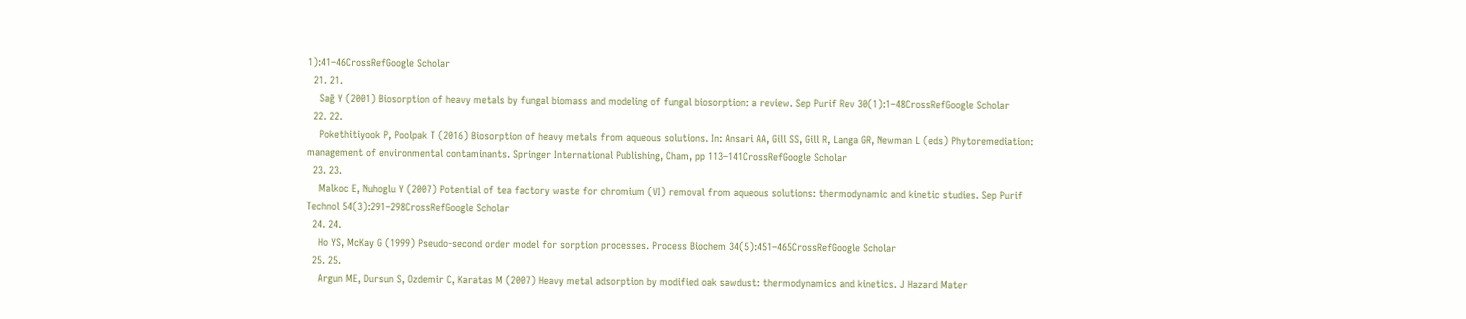1):41–46CrossRefGoogle Scholar
  21. 21.
    Sağ Y (2001) Biosorption of heavy metals by fungal biomass and modeling of fungal biosorption: a review. Sep Purif Rev 30(1):1–48CrossRefGoogle Scholar
  22. 22.
    Pokethitiyook P, Poolpak T (2016) Biosorption of heavy metals from aqueous solutions. In: Ansari AA, Gill SS, Gill R, Langa GR, Newman L (eds) Phytoremediation: management of environmental contaminants. Springer International Publishing, Cham, pp 113–141CrossRefGoogle Scholar
  23. 23.
    Malkoc E, Nuhoglu Y (2007) Potential of tea factory waste for chromium (VI) removal from aqueous solutions: thermodynamic and kinetic studies. Sep Purif Technol 54(3):291–298CrossRefGoogle Scholar
  24. 24.
    Ho YS, McKay G (1999) Pseudo-second order model for sorption processes. Process Biochem 34(5):451–465CrossRefGoogle Scholar
  25. 25.
    Argun ME, Dursun S, Ozdemir C, Karatas M (2007) Heavy metal adsorption by modified oak sawdust: thermodynamics and kinetics. J Hazard Mater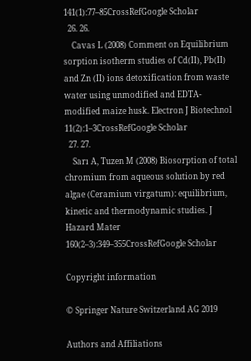141(1):77–85CrossRefGoogle Scholar
  26. 26.
    Cavas L (2008) Comment on Equilibrium sorption isotherm studies of Cd(II), Pb(II) and Zn (II) ions detoxification from waste water using unmodified and EDTA-modified maize husk. Electron J Biotechnol 11(2):1–3CrossRefGoogle Scholar
  27. 27.
    Sarı A, Tuzen M (2008) Biosorption of total chromium from aqueous solution by red algae (Ceramium virgatum): equilibrium, kinetic and thermodynamic studies. J Hazard Mater 160(2–3):349–355CrossRefGoogle Scholar

Copyright information

© Springer Nature Switzerland AG 2019

Authors and Affiliations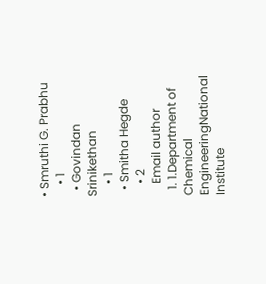• Smruthi G. Prabhu
    • 1
  • Govindan Srinikethan
    • 1
  • Smitha Hegde
    • 2
    Email author
  1. 1.Department of Chemical EngineeringNational Institute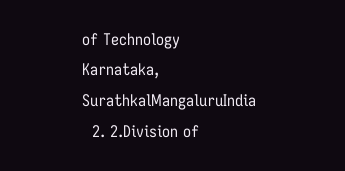of Technology Karnataka, SurathkalMangaluruIndia
  2. 2.Division of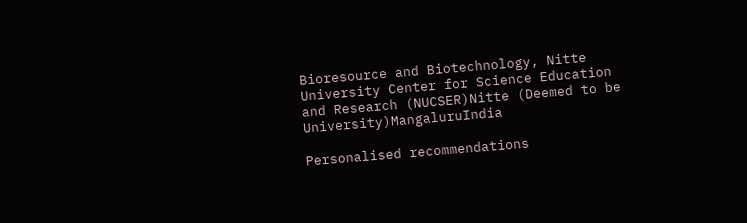Bioresource and Biotechnology, Nitte University Center for Science Education and Research (NUCSER)Nitte (Deemed to be University)MangaluruIndia

Personalised recommendations